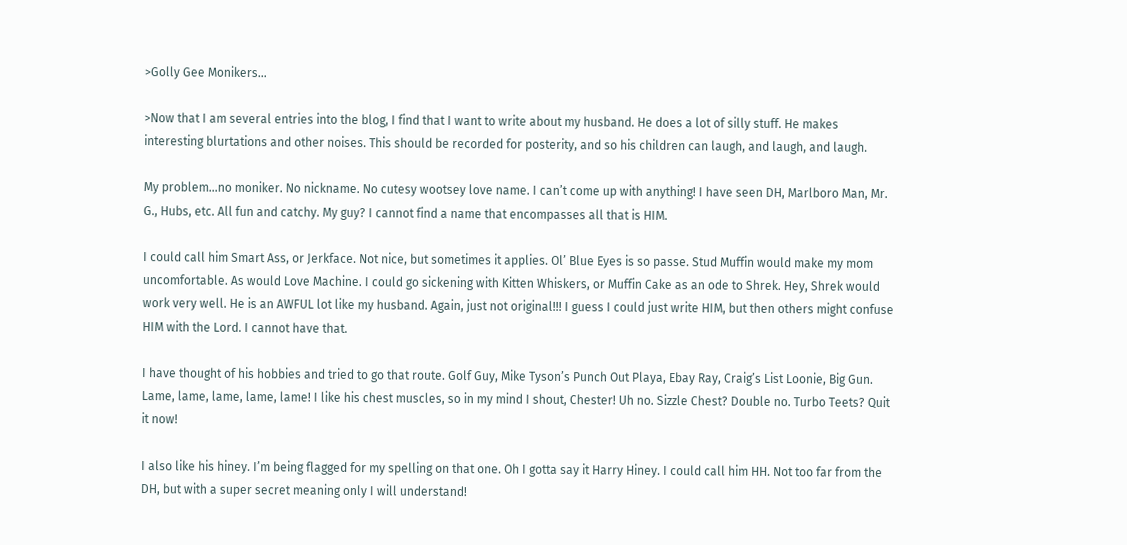>Golly Gee Monikers…

>Now that I am several entries into the blog, I find that I want to write about my husband. He does a lot of silly stuff. He makes interesting blurtations and other noises. This should be recorded for posterity, and so his children can laugh, and laugh, and laugh.

My problem…no moniker. No nickname. No cutesy wootsey love name. I can’t come up with anything! I have seen DH, Marlboro Man, Mr. G., Hubs, etc. All fun and catchy. My guy? I cannot find a name that encompasses all that is HIM.

I could call him Smart Ass, or Jerkface. Not nice, but sometimes it applies. Ol’ Blue Eyes is so passe. Stud Muffin would make my mom uncomfortable. As would Love Machine. I could go sickening with Kitten Whiskers, or Muffin Cake as an ode to Shrek. Hey, Shrek would work very well. He is an AWFUL lot like my husband. Again, just not original!!! I guess I could just write HIM, but then others might confuse HIM with the Lord. I cannot have that.

I have thought of his hobbies and tried to go that route. Golf Guy, Mike Tyson’s Punch Out Playa, Ebay Ray, Craig’s List Loonie, Big Gun. Lame, lame, lame, lame, lame! I like his chest muscles, so in my mind I shout, Chester! Uh no. Sizzle Chest? Double no. Turbo Teets? Quit it now!

I also like his hiney. I’m being flagged for my spelling on that one. Oh I gotta say it Harry Hiney. I could call him HH. Not too far from the DH, but with a super secret meaning only I will understand!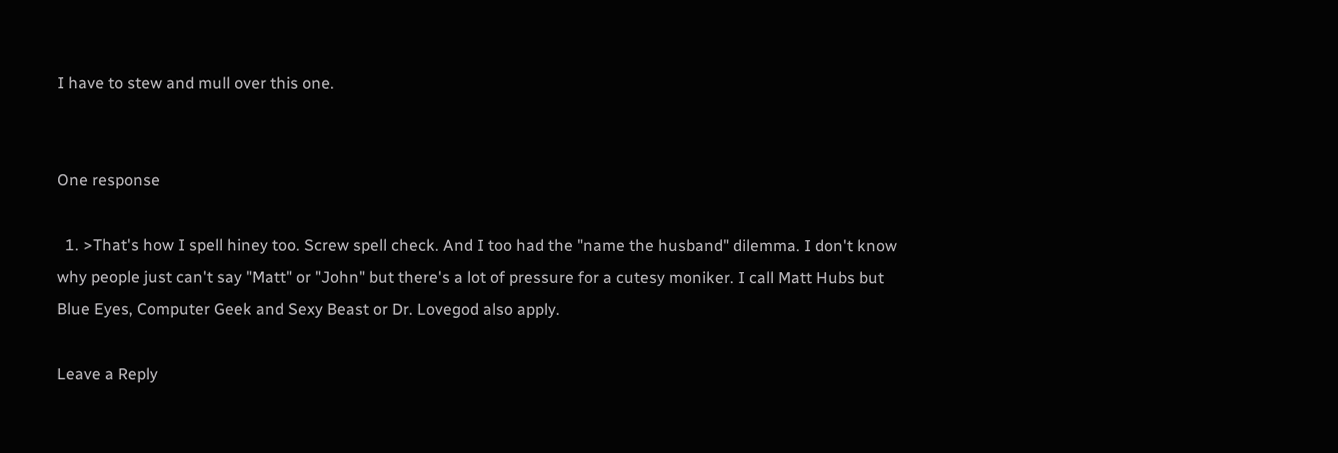I have to stew and mull over this one.


One response

  1. >That's how I spell hiney too. Screw spell check. And I too had the "name the husband" dilemma. I don't know why people just can't say "Matt" or "John" but there's a lot of pressure for a cutesy moniker. I call Matt Hubs but Blue Eyes, Computer Geek and Sexy Beast or Dr. Lovegod also apply.

Leave a Reply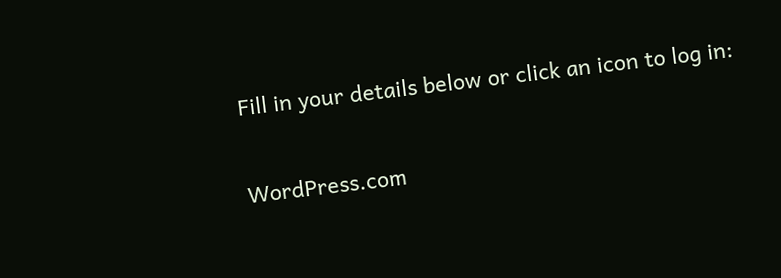Fill in your details below or click an icon to log in:

WordPress.com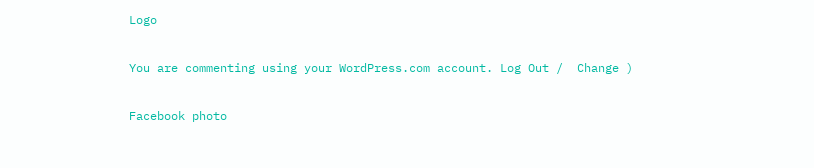Logo

You are commenting using your WordPress.com account. Log Out /  Change )

Facebook photo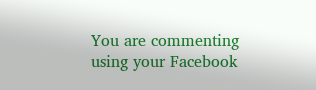You are commenting using your Facebook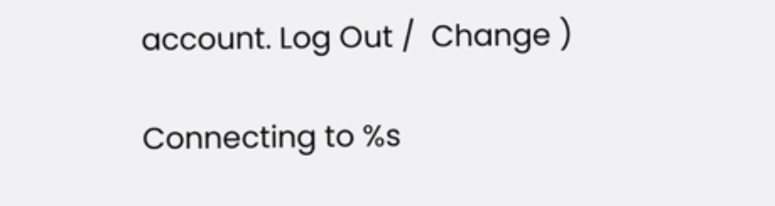account. Log Out /  Change )

Connecting to %s